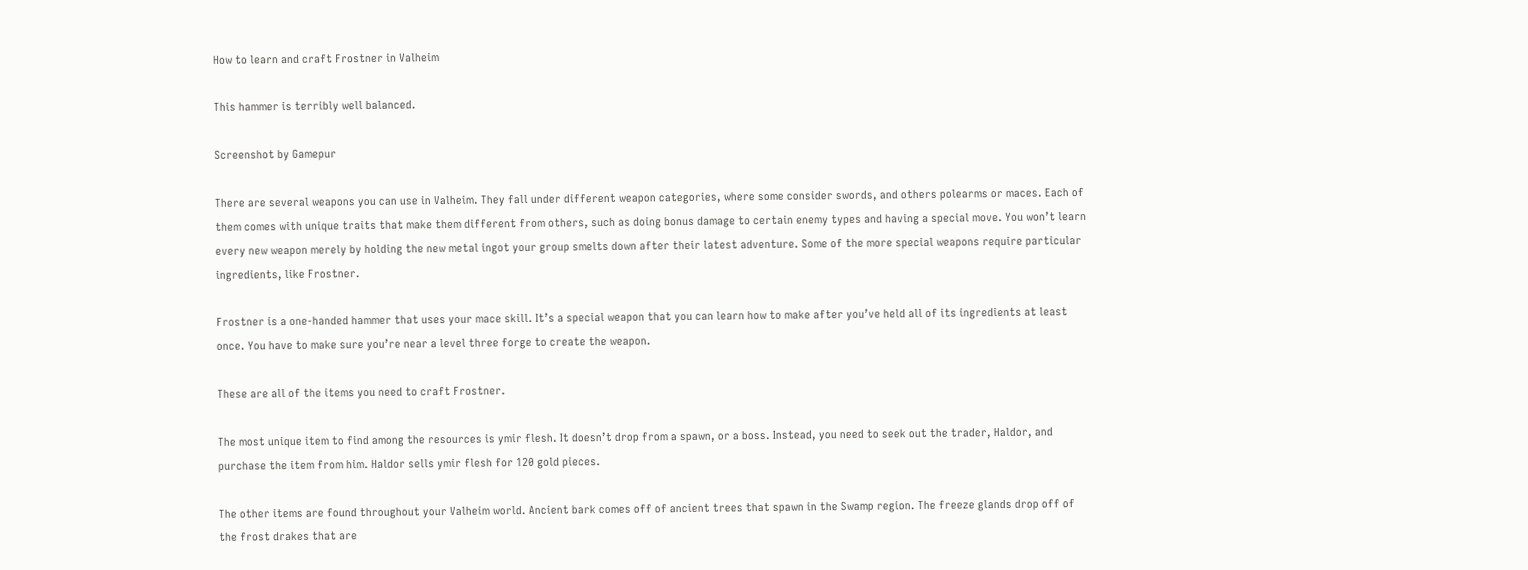How to learn and craft Frostner in Valheim

This hammer is terribly well balanced.

Screenshot by Gamepur

There are several weapons you can use in Valheim. They fall under different weapon categories, where some consider swords, and others polearms or maces. Each of them comes with unique traits that make them different from others, such as doing bonus damage to certain enemy types and having a special move. You won’t learn every new weapon merely by holding the new metal ingot your group smelts down after their latest adventure. Some of the more special weapons require particular ingredients, like Frostner.

Frostner is a one-handed hammer that uses your mace skill. It’s a special weapon that you can learn how to make after you’ve held all of its ingredients at least once. You have to make sure you’re near a level three forge to create the weapon.

These are all of the items you need to craft Frostner.

The most unique item to find among the resources is ymir flesh. It doesn’t drop from a spawn, or a boss. Instead, you need to seek out the trader, Haldor, and purchase the item from him. Haldor sells ymir flesh for 120 gold pieces.

The other items are found throughout your Valheim world. Ancient bark comes off of ancient trees that spawn in the Swamp region. The freeze glands drop off of the frost drakes that are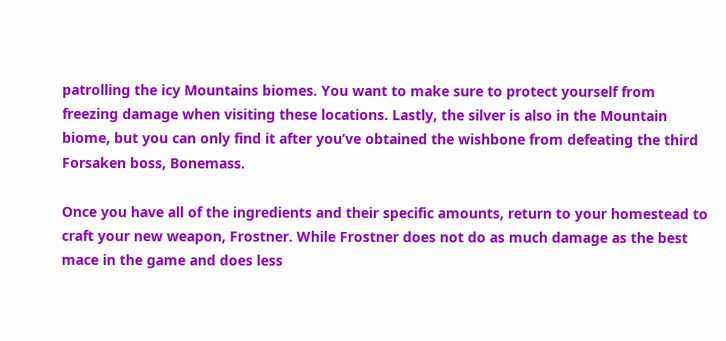patrolling the icy Mountains biomes. You want to make sure to protect yourself from freezing damage when visiting these locations. Lastly, the silver is also in the Mountain biome, but you can only find it after you’ve obtained the wishbone from defeating the third Forsaken boss, Bonemass.

Once you have all of the ingredients and their specific amounts, return to your homestead to craft your new weapon, Frostner. While Frostner does not do as much damage as the best mace in the game and does less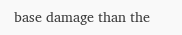base damage than the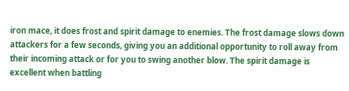iron mace, it does frost and spirit damage to enemies. The frost damage slows down attackers for a few seconds, giving you an additional opportunity to roll away from their incoming attack or for you to swing another blow. The spirit damage is excellent when battling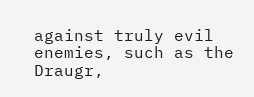against truly evil enemies, such as the Draugr,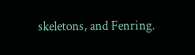skeletons, and Fenring.